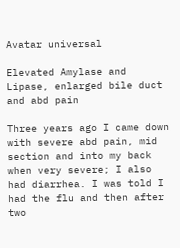Avatar universal

Elevated Amylase and Lipase, enlarged bile duct and abd pain

Three years ago I came down with severe abd pain, mid section and into my back when very severe; I also had diarrhea. I was told I had the flu and then after two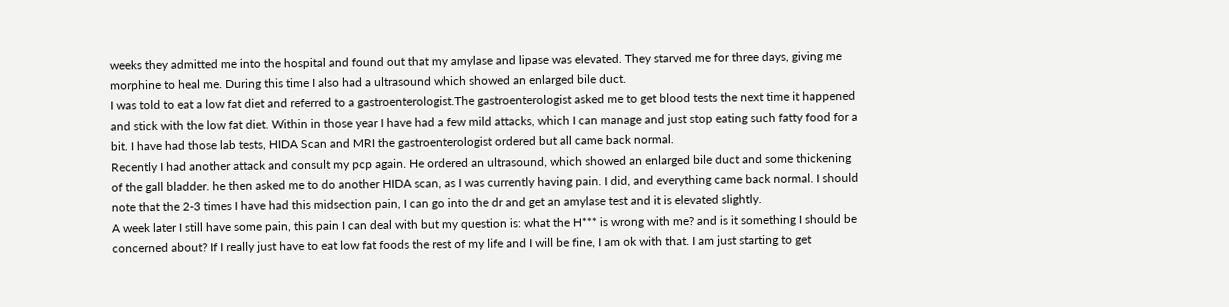weeks they admitted me into the hospital and found out that my amylase and lipase was elevated. They starved me for three days, giving me morphine to heal me. During this time I also had a ultrasound which showed an enlarged bile duct.
I was told to eat a low fat diet and referred to a gastroenterologist.The gastroenterologist asked me to get blood tests the next time it happened and stick with the low fat diet. Within in those year I have had a few mild attacks, which I can manage and just stop eating such fatty food for a bit. I have had those lab tests, HIDA Scan and MRI the gastroenterologist ordered but all came back normal.
Recently I had another attack and consult my pcp again. He ordered an ultrasound, which showed an enlarged bile duct and some thickening of the gall bladder. he then asked me to do another HIDA scan, as I was currently having pain. I did, and everything came back normal. I should note that the 2-3 times I have had this midsection pain, I can go into the dr and get an amylase test and it is elevated slightly.
A week later I still have some pain, this pain I can deal with but my question is: what the H*** is wrong with me? and is it something I should be concerned about? If I really just have to eat low fat foods the rest of my life and I will be fine, I am ok with that. I am just starting to get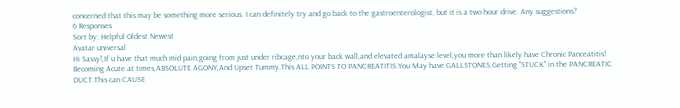concerned that this may be something more serious. I can definitely try and go back to the gastroenterologist, but it is a two hour drive. Any suggestions?
6 Responses
Sort by: Helpful Oldest Newest
Avatar universal
Hi Sassy!,If u have that much mid pain,going from just under ribcage,nto your back wall,and elevated amalayse level,you more than likely have Chronic Panceatitis! Becoming Acute at times,ABSOLUTE AGONY,And Upset Tummy.This ALL POINTS TO PANCREATITIS.You May have GALLSTONES,Getting "STUCK" in the PANCREATIC DUCT.This can CAUSE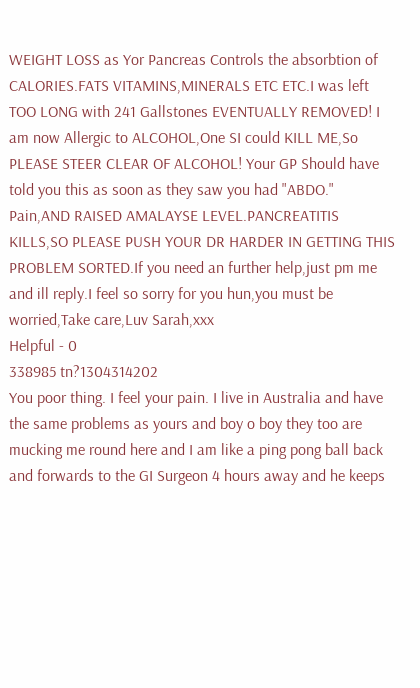WEIGHT LOSS as Yor Pancreas Controls the absorbtion of CALORIES.FATS VITAMINS,MINERALS ETC ETC.I was left TOO LONG with 241 Gallstones EVENTUALLY REMOVED! I am now Allergic to ALCOHOL,One SI could KILL ME,So PLEASE STEER CLEAR OF ALCOHOL! Your GP Should have told you this as soon as they saw you had "ABDO." Pain,AND RAISED AMALAYSE LEVEL.PANCREATITIS KILLS,SO PLEASE PUSH YOUR DR HARDER IN GETTING THIS PROBLEM SORTED.If you need an further help,just pm me and ill reply.I feel so sorry for you hun,you must be worried,Take care,Luv Sarah,xxx
Helpful - 0
338985 tn?1304314202
You poor thing. I feel your pain. I live in Australia and have the same problems as yours and boy o boy they too are mucking me round here and I am like a ping pong ball back and forwards to the GI Surgeon 4 hours away and he keeps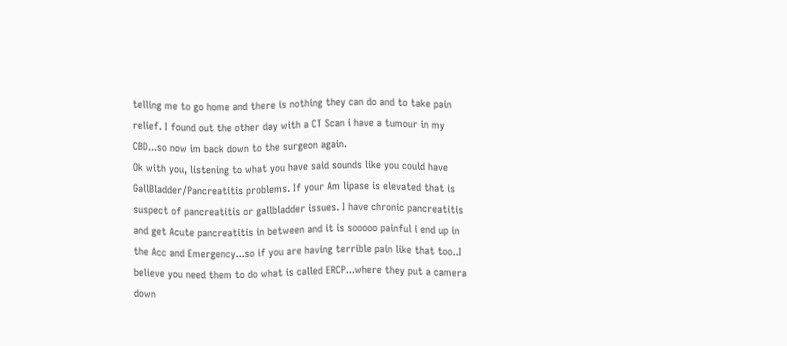telling me to go home and there is nothing they can do and to take pain relief. I found out the other day with a CT Scan i have a tumour in my CBD...so now im back down to the surgeon again.
Ok with you, listening to what you have said sounds like you could have GallBladder/Pancreatitis problems. If your Am lipase is elevated that is suspect of pancreatitis or gallbladder issues. I have chronic pancreatitis and get Acute pancreatitis in between and it is sooooo painful i end up in the Acc and Emergency...so if you are having terrible pain like that too..I believe you need them to do what is called ERCP...where they put a camera down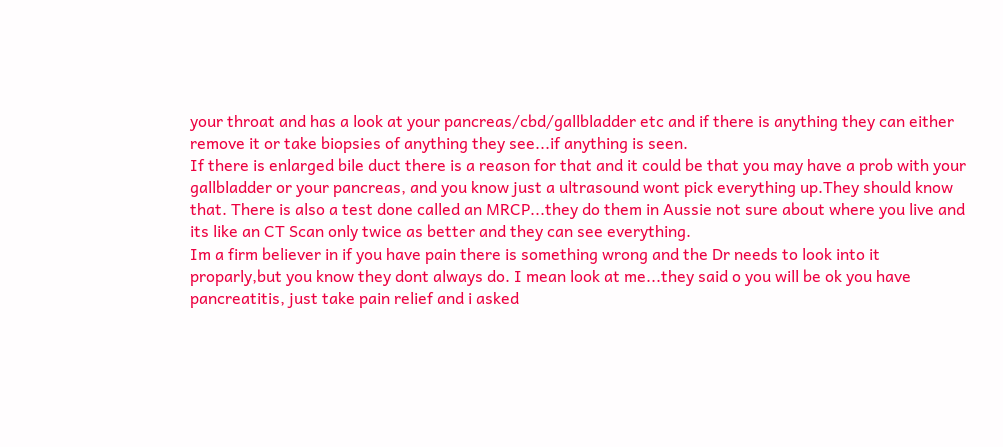your throat and has a look at your pancreas/cbd/gallbladder etc and if there is anything they can either remove it or take biopsies of anything they see...if anything is seen.
If there is enlarged bile duct there is a reason for that and it could be that you may have a prob with your gallbladder or your pancreas, and you know just a ultrasound wont pick everything up.They should know that. There is also a test done called an MRCP...they do them in Aussie not sure about where you live and its like an CT Scan only twice as better and they can see everything.
Im a firm believer in if you have pain there is something wrong and the Dr needs to look into it proparly,but you know they dont always do. I mean look at me...they said o you will be ok you have pancreatitis, just take pain relief and i asked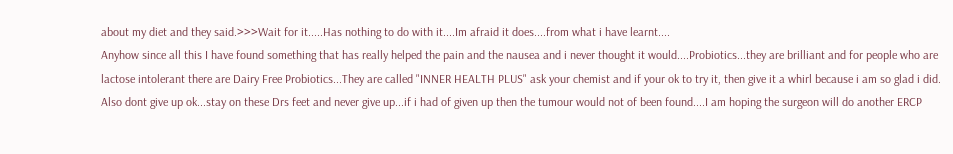about my diet and they said.>>>Wait for it.....Has nothing to do with it....Im afraid it does....from what i have learnt....
Anyhow since all this I have found something that has really helped the pain and the nausea and i never thought it would....Probiotics...they are brilliant and for people who are lactose intolerant there are Dairy Free Probiotics...They are called "INNER HEALTH PLUS" ask your chemist and if your ok to try it, then give it a whirl because i am so glad i did. Also dont give up ok...stay on these Drs feet and never give up...if i had of given up then the tumour would not of been found....I am hoping the surgeon will do another ERCP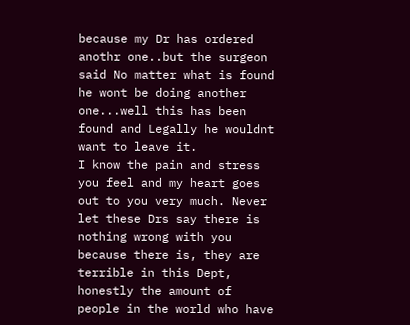because my Dr has ordered anothr one..but the surgeon said No matter what is found he wont be doing another one...well this has been found and Legally he wouldnt want to leave it.
I know the pain and stress you feel and my heart goes out to you very much. Never let these Drs say there is nothing wrong with you because there is, they are terrible in this Dept, honestly the amount of people in the world who have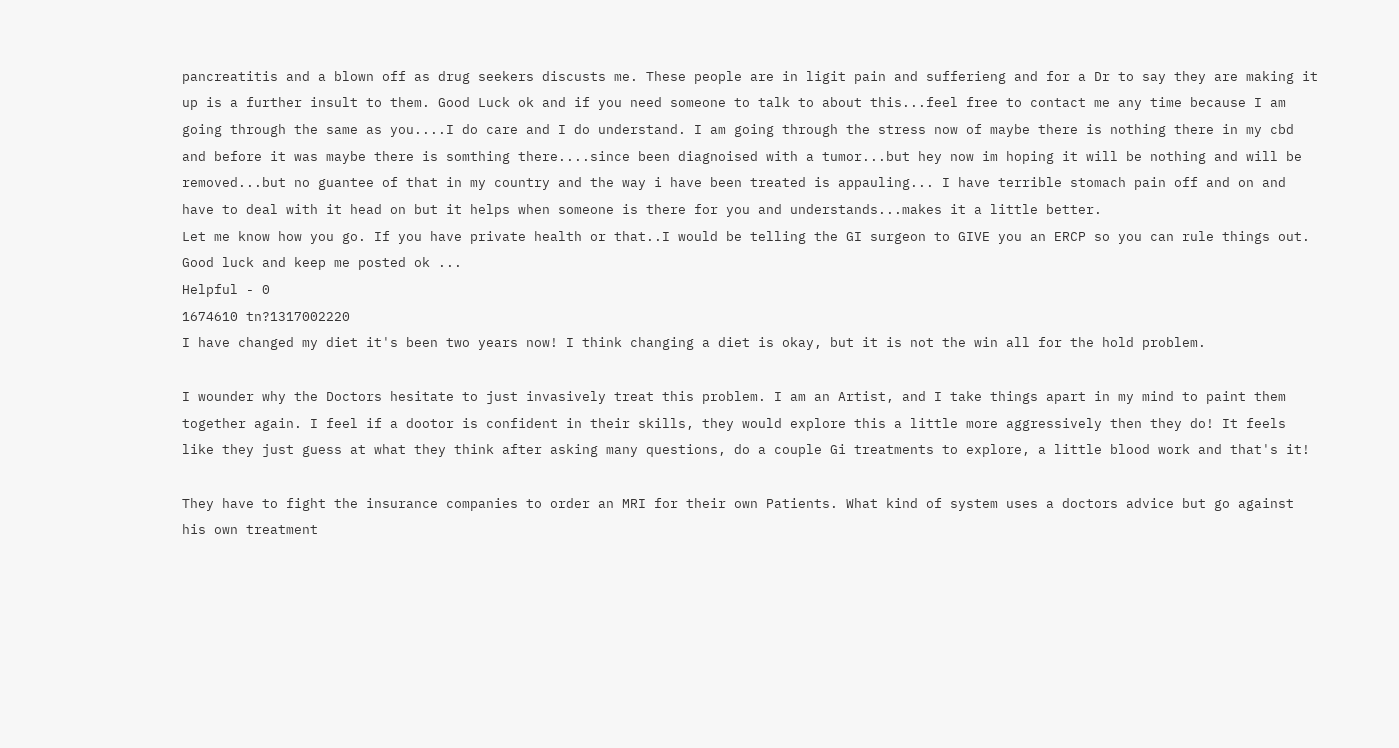pancreatitis and a blown off as drug seekers discusts me. These people are in ligit pain and sufferieng and for a Dr to say they are making it up is a further insult to them. Good Luck ok and if you need someone to talk to about this...feel free to contact me any time because I am going through the same as you....I do care and I do understand. I am going through the stress now of maybe there is nothing there in my cbd and before it was maybe there is somthing there....since been diagnoised with a tumor...but hey now im hoping it will be nothing and will be removed...but no guantee of that in my country and the way i have been treated is appauling... I have terrible stomach pain off and on and have to deal with it head on but it helps when someone is there for you and understands...makes it a little better.
Let me know how you go. If you have private health or that..I would be telling the GI surgeon to GIVE you an ERCP so you can rule things out. Good luck and keep me posted ok ...
Helpful - 0
1674610 tn?1317002220
I have changed my diet it's been two years now! I think changing a diet is okay, but it is not the win all for the hold problem.

I wounder why the Doctors hesitate to just invasively treat this problem. I am an Artist, and I take things apart in my mind to paint them together again. I feel if a dootor is confident in their skills, they would explore this a little more aggressively then they do! It feels like they just guess at what they think after asking many questions, do a couple Gi treatments to explore, a little blood work and that's it!

They have to fight the insurance companies to order an MRI for their own Patients. What kind of system uses a doctors advice but go against his own treatment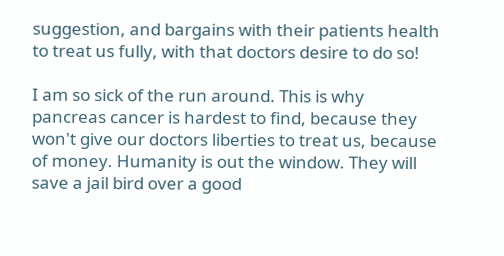suggestion, and bargains with their patients health to treat us fully, with that doctors desire to do so!

I am so sick of the run around. This is why pancreas cancer is hardest to find, because they won't give our doctors liberties to treat us, because of money. Humanity is out the window. They will save a jail bird over a good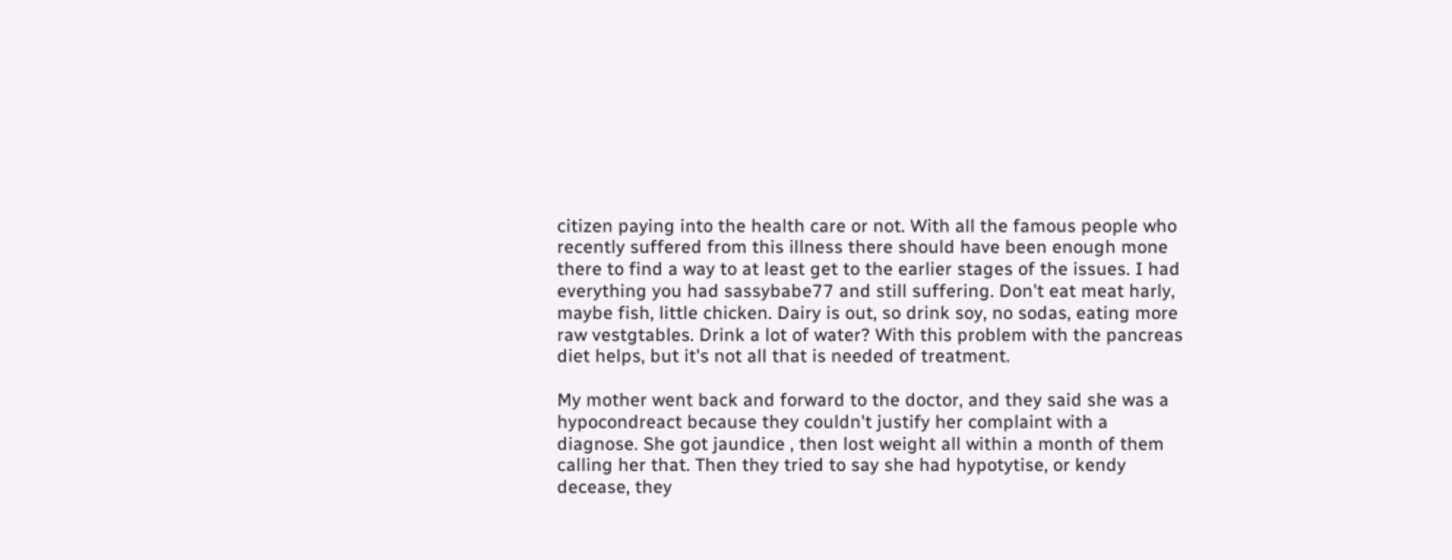citizen paying into the health care or not. With all the famous people who recently suffered from this illness there should have been enough mone there to find a way to at least get to the earlier stages of the issues. I had everything you had sassybabe77 and still suffering. Don't eat meat harly, maybe fish, little chicken. Dairy is out, so drink soy, no sodas, eating more raw vestgtables. Drink a lot of water? With this problem with the pancreas diet helps, but it's not all that is needed of treatment.

My mother went back and forward to the doctor, and they said she was a hypocondreact because they couldn't justify her complaint with a diagnose. She got jaundice , then lost weight all within a month of them calling her that. Then they tried to say she had hypotytise, or kendy decease, they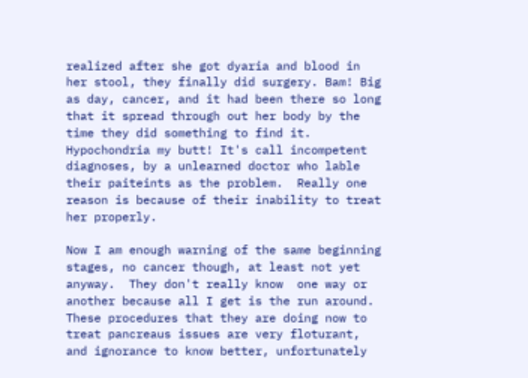realized after she got dyaria and blood in her stool, they finally did surgery. Bam! Big as day, cancer, and it had been there so long that it spread through out her body by the time they did something to find it. Hypochondria my butt! It's call incompetent  diagnoses, by a unlearned doctor who lable their paiteints as the problem.  Really one reason is because of their inability to treat her properly.

Now I am enough warning of the same beginning stages, no cancer though, at least not yet anyway.  They don't really know  one way or another because all I get is the run around. These procedures that they are doing now to treat pancreaus issues are very floturant,  and ignorance to know better, unfortunately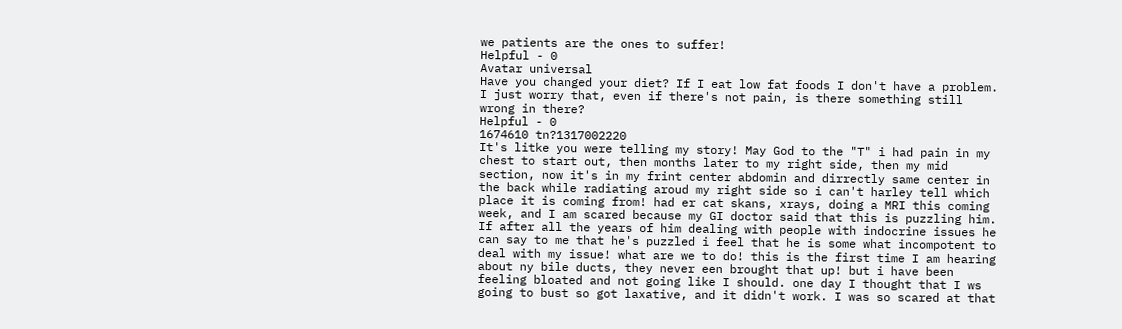we patients are the ones to suffer!
Helpful - 0
Avatar universal
Have you changed your diet? If I eat low fat foods I don't have a problem. I just worry that, even if there's not pain, is there something still wrong in there?
Helpful - 0
1674610 tn?1317002220
It's litke you were telling my story! May God to the "T" i had pain in my chest to start out, then months later to my right side, then my mid section, now it's in my frint center abdomin and dirrectly same center in the back while radiating aroud my right side so i can't harley tell which place it is coming from! had er cat skans, xrays, doing a MRI this coming week, and I am scared because my GI doctor said that this is puzzling him. If after all the years of him dealing with people with indocrine issues he can say to me that he's puzzled i feel that he is some what incompotent to deal with my issue! what are we to do! this is the first time I am hearing about ny bile ducts, they never een brought that up! but i have been feeling bloated and not going like I should. one day I thought that I ws going to bust so got laxative, and it didn't work. I was so scared at that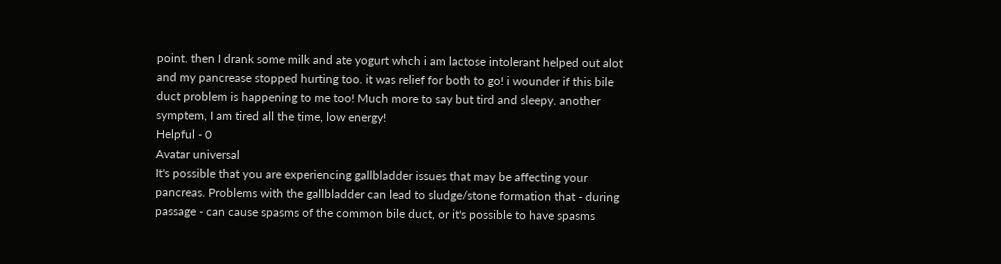point. then I drank some milk and ate yogurt whch i am lactose intolerant helped out alot and my pancrease stopped hurting too. it was relief for both to go! i wounder if this bile duct problem is happening to me too! Much more to say but tird and sleepy. another symptem, I am tired all the time, low energy!
Helpful - 0
Avatar universal
It's possible that you are experiencing gallbladder issues that may be affecting your pancreas. Problems with the gallbladder can lead to sludge/stone formation that - during passage - can cause spasms of the common bile duct, or it's possible to have spasms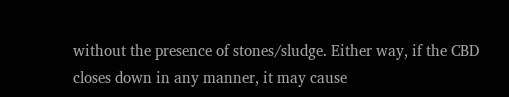without the presence of stones/sludge. Either way, if the CBD closes down in any manner, it may cause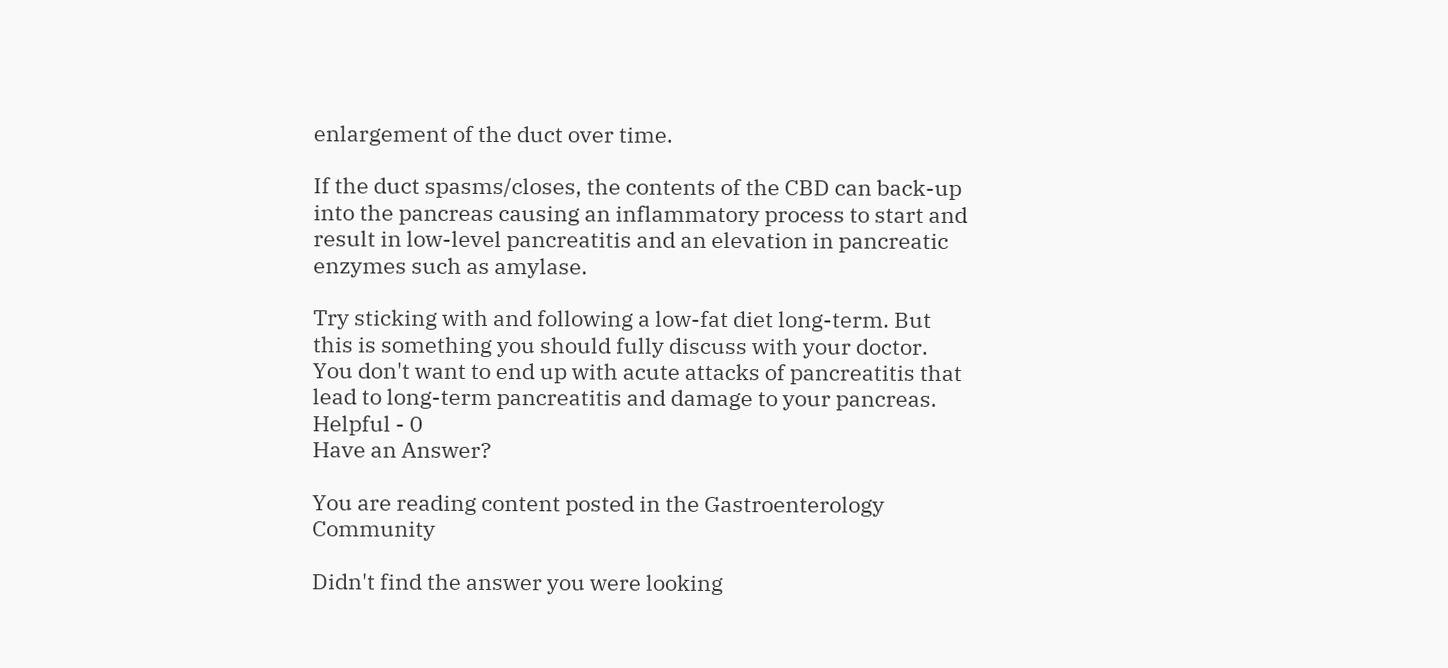enlargement of the duct over time.

If the duct spasms/closes, the contents of the CBD can back-up into the pancreas causing an inflammatory process to start and result in low-level pancreatitis and an elevation in pancreatic enzymes such as amylase.

Try sticking with and following a low-fat diet long-term. But this is something you should fully discuss with your doctor. You don't want to end up with acute attacks of pancreatitis that lead to long-term pancreatitis and damage to your pancreas.
Helpful - 0
Have an Answer?

You are reading content posted in the Gastroenterology Community

Didn't find the answer you were looking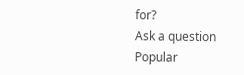for?
Ask a question
Popular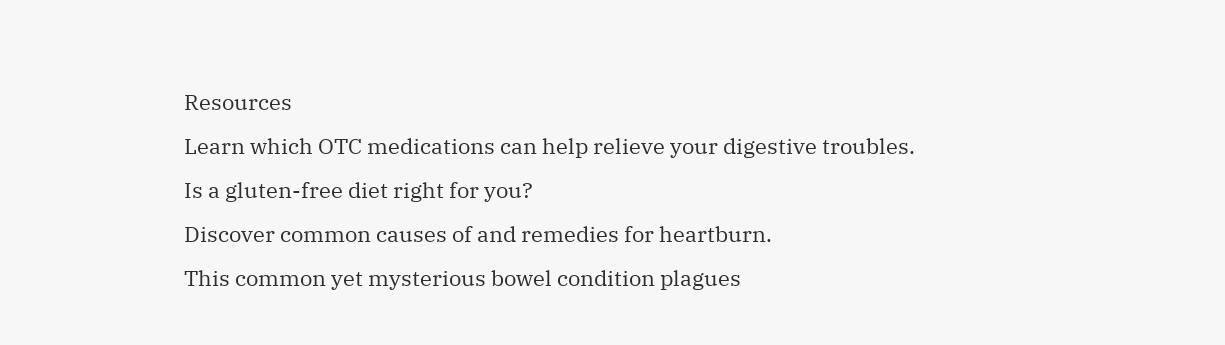Resources
Learn which OTC medications can help relieve your digestive troubles.
Is a gluten-free diet right for you?
Discover common causes of and remedies for heartburn.
This common yet mysterious bowel condition plagues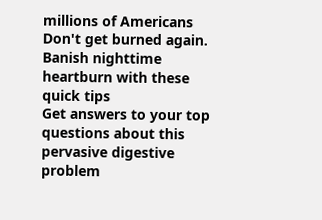millions of Americans
Don't get burned again. Banish nighttime heartburn with these quick tips
Get answers to your top questions about this pervasive digestive problem